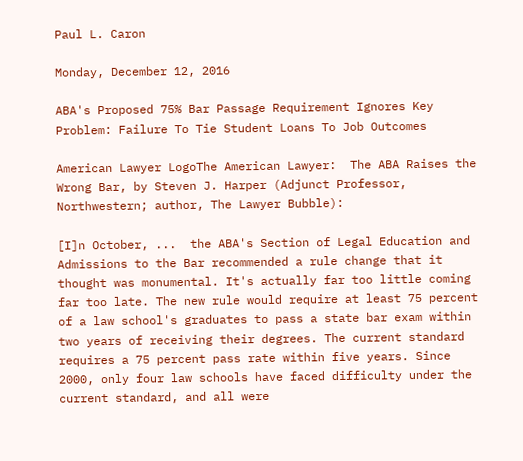Paul L. Caron

Monday, December 12, 2016

ABA's Proposed 75% Bar Passage Requirement Ignores Key Problem: Failure To Tie Student Loans To Job Outcomes

American Lawyer LogoThe American Lawyer:  The ABA Raises the Wrong Bar, by Steven J. Harper (Adjunct Professor, Northwestern; author, The Lawyer Bubble):

[I]n October, ...  the ABA's Section of Legal Education and Admissions to the Bar recommended a rule change that it thought was monumental. It's actually far too little coming far too late. The new rule would require at least 75 percent of a law school's graduates to pass a state bar exam within two years of receiving their degrees. The current standard requires a 75 percent pass rate within five years. Since 2000, only four law schools have faced difficulty under the current standard, and all were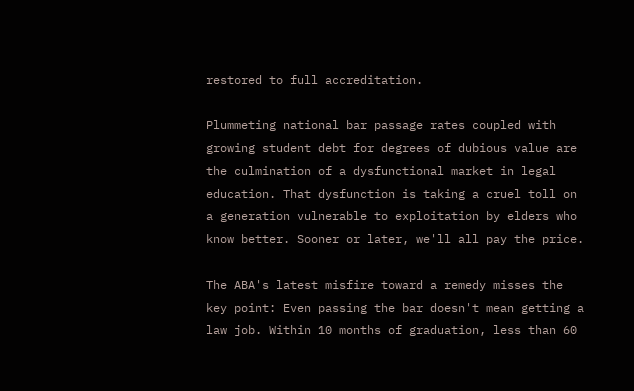restored to full accreditation.

Plummeting national bar passage rates coupled with growing student debt for degrees of dubious value are the culmination of a dysfunctional market in legal education. That dysfunction is taking a cruel toll on a generation vulnerable to exploitation by elders who know better. Sooner or later, we'll all pay the price.

The ABA's latest misfire toward a remedy misses the key point: Even passing the bar doesn't mean getting a law job. Within 10 months of graduation, less than 60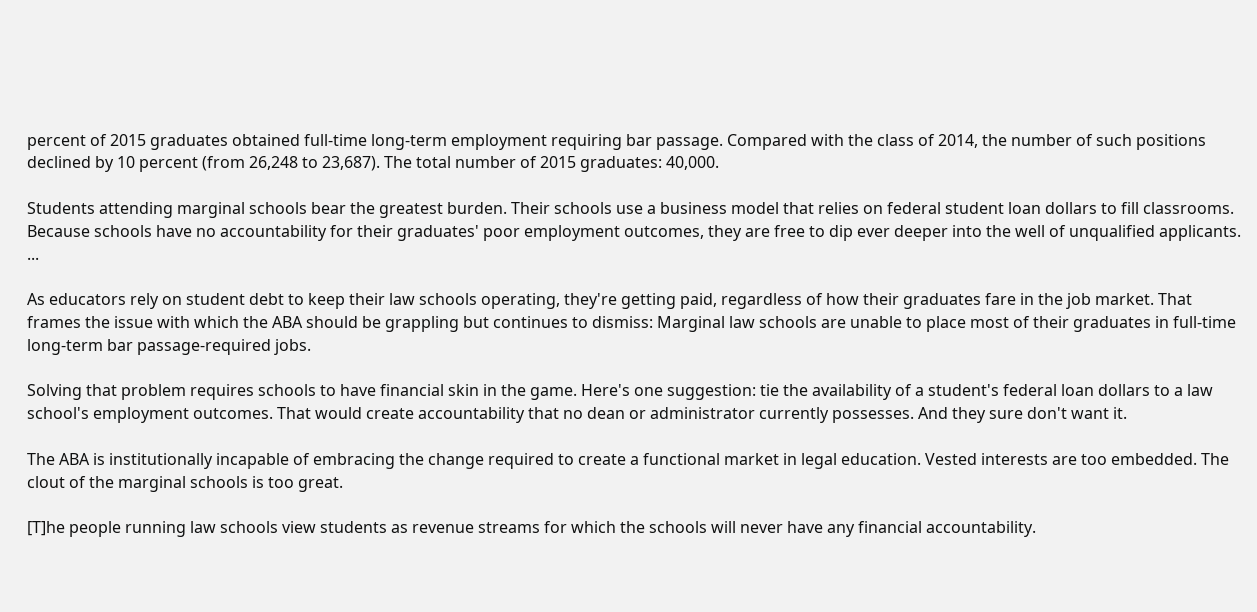percent of 2015 graduates obtained full-time long-term employment requiring bar passage. Compared with the class of 2014, the number of such positions declined by 10 percent (from 26,248 to 23,687). The total number of 2015 graduates: 40,000.

Students attending marginal schools bear the greatest burden. Their schools use a business model that relies on federal student loan dollars to fill classrooms. Because schools have no accountability for their graduates' poor employment outcomes, they are free to dip ever deeper into the well of unqualified applicants. ...

As educators rely on student debt to keep their law schools operating, they're getting paid, regardless of how their graduates fare in the job market. That frames the issue with which the ABA should be grappling but continues to dismiss: Marginal law schools are unable to place most of their graduates in full-time long-term bar passage-required jobs.

Solving that problem requires schools to have financial skin in the game. Here's one suggestion: tie the availability of a student's federal loan dollars to a law school's employment outcomes. That would create accountability that no dean or administrator currently possesses. And they sure don't want it.

The ABA is institutionally incapable of embracing the change required to create a functional market in legal education. Vested interests are too embedded. The clout of the marginal schools is too great.

[T]he people running law schools view students as revenue streams for which the schools will never have any financial accountability.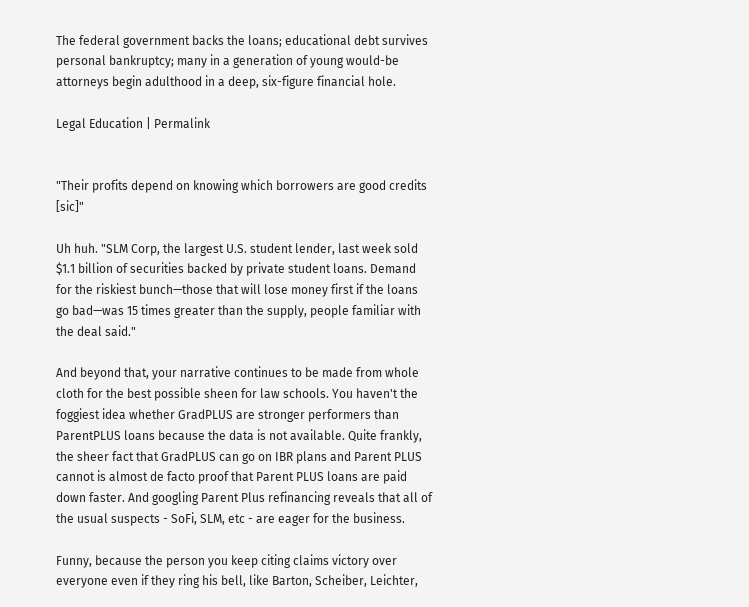The federal government backs the loans; educational debt survives personal bankruptcy; many in a generation of young would-be attorneys begin adulthood in a deep, six-figure financial hole.

Legal Education | Permalink


"Their profits depend on knowing which borrowers are good credits [sic]"

Uh huh. "SLM Corp, the largest U.S. student lender, last week sold $1.1 billion of securities backed by private student loans. Demand for the riskiest bunch—those that will lose money first if the loans go bad—was 15 times greater than the supply, people familiar with the deal said."

And beyond that, your narrative continues to be made from whole cloth for the best possible sheen for law schools. You haven't the foggiest idea whether GradPLUS are stronger performers than ParentPLUS loans because the data is not available. Quite frankly, the sheer fact that GradPLUS can go on IBR plans and Parent PLUS cannot is almost de facto proof that Parent PLUS loans are paid down faster. And googling Parent Plus refinancing reveals that all of the usual suspects - SoFi, SLM, etc - are eager for the business.

Funny, because the person you keep citing claims victory over everyone even if they ring his bell, like Barton, Scheiber, Leichter,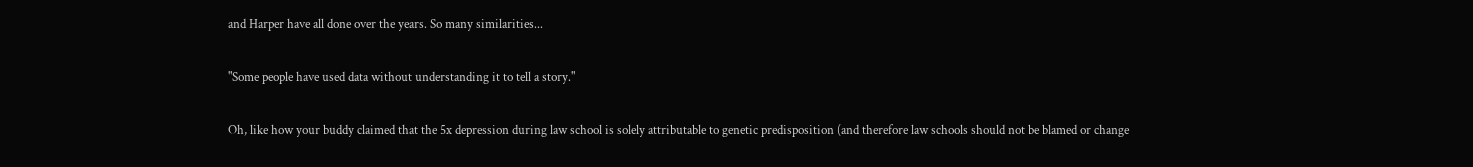and Harper have all done over the years. So many similarities...

"Some people have used data without understanding it to tell a story."

Oh, like how your buddy claimed that the 5x depression during law school is solely attributable to genetic predisposition (and therefore law schools should not be blamed or change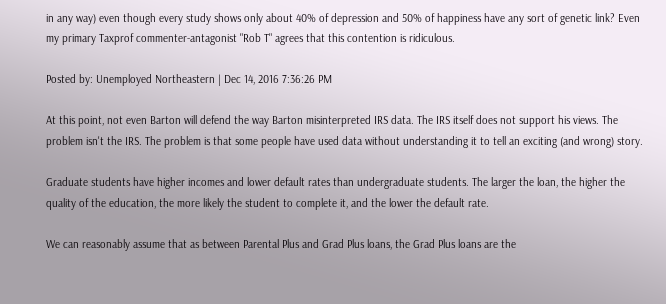in any way) even though every study shows only about 40% of depression and 50% of happiness have any sort of genetic link? Even my primary Taxprof commenter-antagonist "Rob T" agrees that this contention is ridiculous.

Posted by: Unemployed Northeastern | Dec 14, 2016 7:36:26 PM

At this point, not even Barton will defend the way Barton misinterpreted IRS data. The IRS itself does not support his views. The problem isn't the IRS. The problem is that some people have used data without understanding it to tell an exciting (and wrong) story.

Graduate students have higher incomes and lower default rates than undergraduate students. The larger the loan, the higher the quality of the education, the more likely the student to complete it, and the lower the default rate.

We can reasonably assume that as between Parental Plus and Grad Plus loans, the Grad Plus loans are the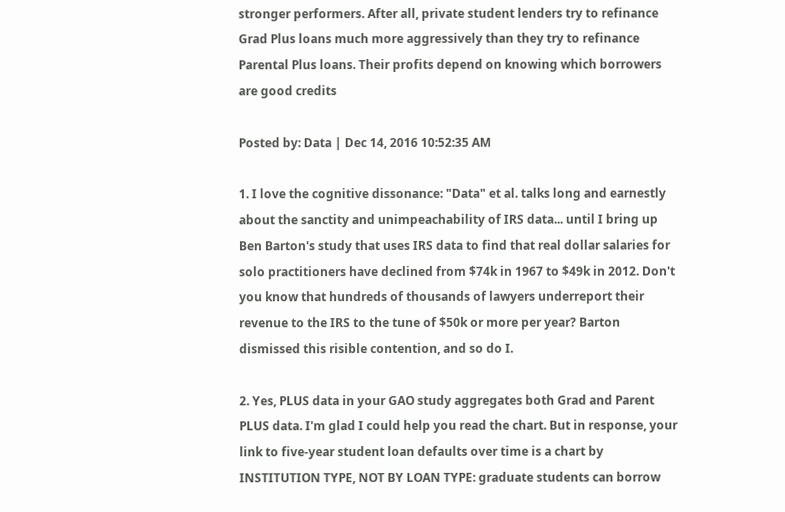stronger performers. After all, private student lenders try to refinance Grad Plus loans much more aggressively than they try to refinance Parental Plus loans. Their profits depend on knowing which borrowers are good credits

Posted by: Data | Dec 14, 2016 10:52:35 AM

1. I love the cognitive dissonance: "Data" et al. talks long and earnestly about the sanctity and unimpeachability of IRS data... until I bring up Ben Barton's study that uses IRS data to find that real dollar salaries for solo practitioners have declined from $74k in 1967 to $49k in 2012. Don't you know that hundreds of thousands of lawyers underreport their revenue to the IRS to the tune of $50k or more per year? Barton dismissed this risible contention, and so do I.

2. Yes, PLUS data in your GAO study aggregates both Grad and Parent PLUS data. I'm glad I could help you read the chart. But in response, your link to five-year student loan defaults over time is a chart by INSTITUTION TYPE, NOT BY LOAN TYPE: graduate students can borrow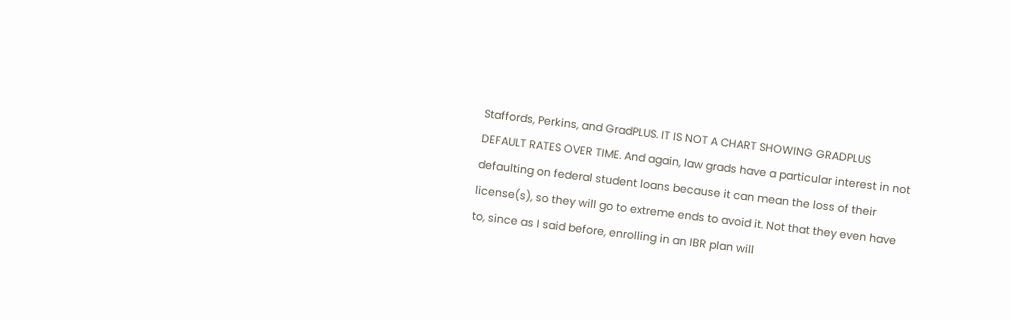Staffords, Perkins, and GradPLUS. IT IS NOT A CHART SHOWING GRADPLUS DEFAULT RATES OVER TIME. And again, law grads have a particular interest in not defaulting on federal student loans because it can mean the loss of their license(s), so they will go to extreme ends to avoid it. Not that they even have to, since as I said before, enrolling in an IBR plan will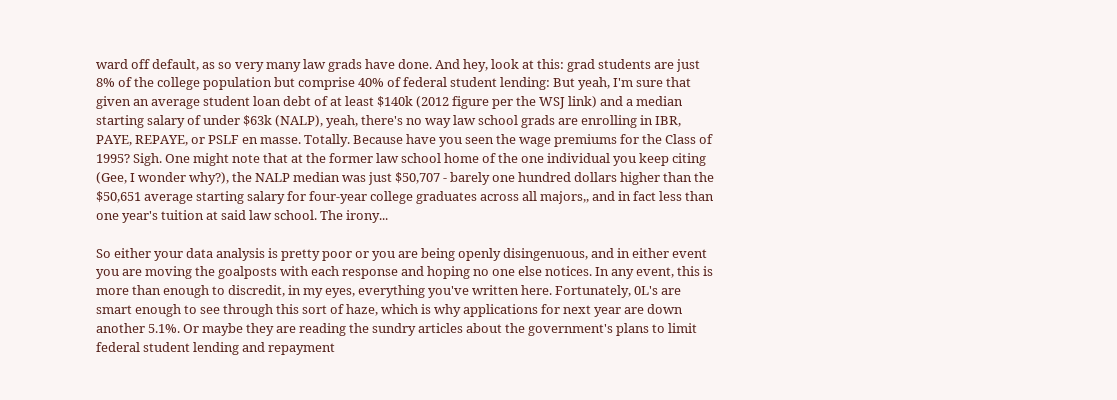ward off default, as so very many law grads have done. And hey, look at this: grad students are just 8% of the college population but comprise 40% of federal student lending: But yeah, I'm sure that given an average student loan debt of at least $140k (2012 figure per the WSJ link) and a median starting salary of under $63k (NALP), yeah, there's no way law school grads are enrolling in IBR, PAYE, REPAYE, or PSLF en masse. Totally. Because have you seen the wage premiums for the Class of 1995? Sigh. One might note that at the former law school home of the one individual you keep citing (Gee, I wonder why?), the NALP median was just $50,707 - barely one hundred dollars higher than the $50,651 average starting salary for four-year college graduates across all majors,, and in fact less than one year's tuition at said law school. The irony...

So either your data analysis is pretty poor or you are being openly disingenuous, and in either event you are moving the goalposts with each response and hoping no one else notices. In any event, this is more than enough to discredit, in my eyes, everything you've written here. Fortunately, 0L's are smart enough to see through this sort of haze, which is why applications for next year are down another 5.1%. Or maybe they are reading the sundry articles about the government's plans to limit federal student lending and repayment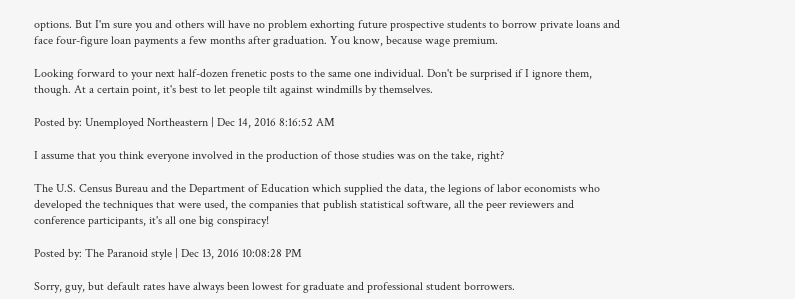options. But I'm sure you and others will have no problem exhorting future prospective students to borrow private loans and face four-figure loan payments a few months after graduation. You know, because wage premium.

Looking forward to your next half-dozen frenetic posts to the same one individual. Don't be surprised if I ignore them, though. At a certain point, it's best to let people tilt against windmills by themselves.

Posted by: Unemployed Northeastern | Dec 14, 2016 8:16:52 AM

I assume that you think everyone involved in the production of those studies was on the take, right?

The U.S. Census Bureau and the Department of Education which supplied the data, the legions of labor economists who developed the techniques that were used, the companies that publish statistical software, all the peer reviewers and conference participants, it's all one big conspiracy!

Posted by: The Paranoid style | Dec 13, 2016 10:08:28 PM

Sorry, guy, but default rates have always been lowest for graduate and professional student borrowers.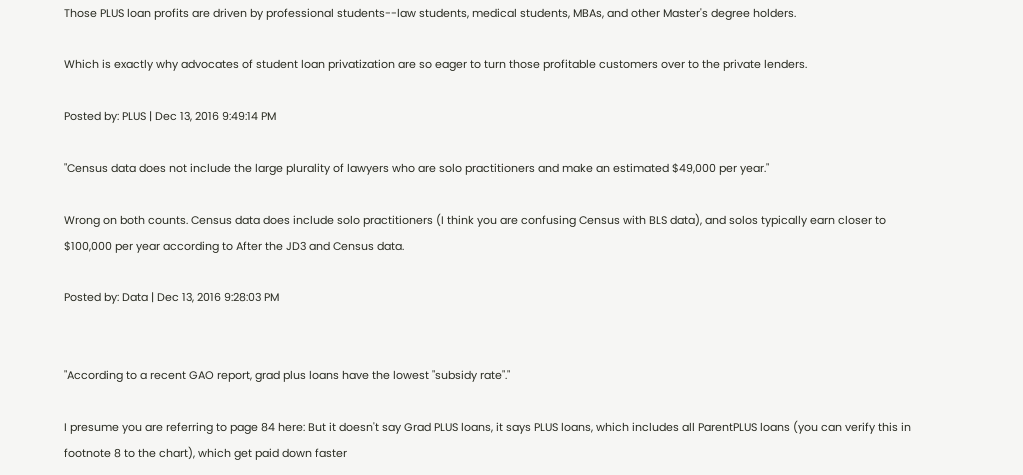Those PLUS loan profits are driven by professional students--law students, medical students, MBAs, and other Master's degree holders.

Which is exactly why advocates of student loan privatization are so eager to turn those profitable customers over to the private lenders.

Posted by: PLUS | Dec 13, 2016 9:49:14 PM

"Census data does not include the large plurality of lawyers who are solo practitioners and make an estimated $49,000 per year."

Wrong on both counts. Census data does include solo practitioners (I think you are confusing Census with BLS data), and solos typically earn closer to $100,000 per year according to After the JD3 and Census data.

Posted by: Data | Dec 13, 2016 9:28:03 PM


"According to a recent GAO report, grad plus loans have the lowest "subsidy rate"."

I presume you are referring to page 84 here: But it doesn't say Grad PLUS loans, it says PLUS loans, which includes all ParentPLUS loans (you can verify this in footnote 8 to the chart), which get paid down faster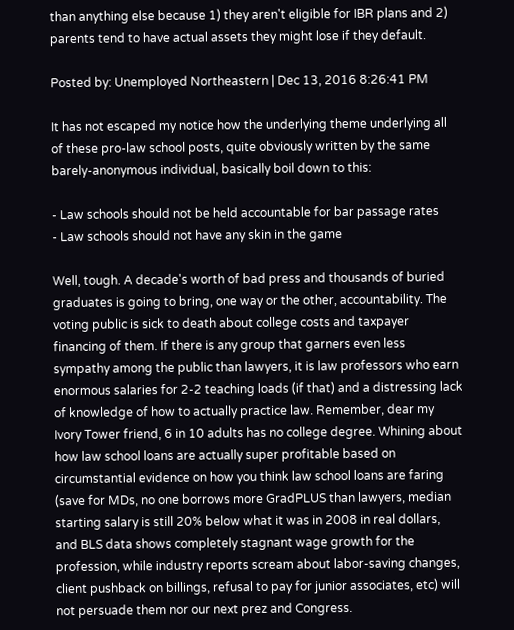than anything else because 1) they aren't eligible for IBR plans and 2) parents tend to have actual assets they might lose if they default.

Posted by: Unemployed Northeastern | Dec 13, 2016 8:26:41 PM

It has not escaped my notice how the underlying theme underlying all of these pro-law school posts, quite obviously written by the same barely-anonymous individual, basically boil down to this:

- Law schools should not be held accountable for bar passage rates
- Law schools should not have any skin in the game

Well, tough. A decade's worth of bad press and thousands of buried graduates is going to bring, one way or the other, accountability. The voting public is sick to death about college costs and taxpayer financing of them. If there is any group that garners even less sympathy among the public than lawyers, it is law professors who earn enormous salaries for 2-2 teaching loads (if that) and a distressing lack of knowledge of how to actually practice law. Remember, dear my Ivory Tower friend, 6 in 10 adults has no college degree. Whining about how law school loans are actually super profitable based on circumstantial evidence on how you think law school loans are faring (save for MDs, no one borrows more GradPLUS than lawyers, median starting salary is still 20% below what it was in 2008 in real dollars, and BLS data shows completely stagnant wage growth for the profession, while industry reports scream about labor-saving changes, client pushback on billings, refusal to pay for junior associates, etc) will not persuade them nor our next prez and Congress.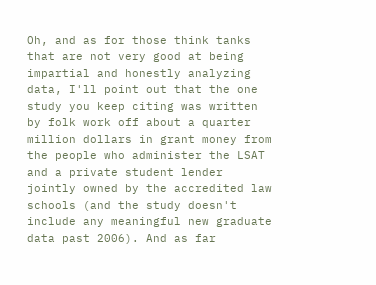Oh, and as for those think tanks that are not very good at being impartial and honestly analyzing data, I'll point out that the one study you keep citing was written by folk work off about a quarter million dollars in grant money from the people who administer the LSAT and a private student lender jointly owned by the accredited law schools (and the study doesn't include any meaningful new graduate data past 2006). And as far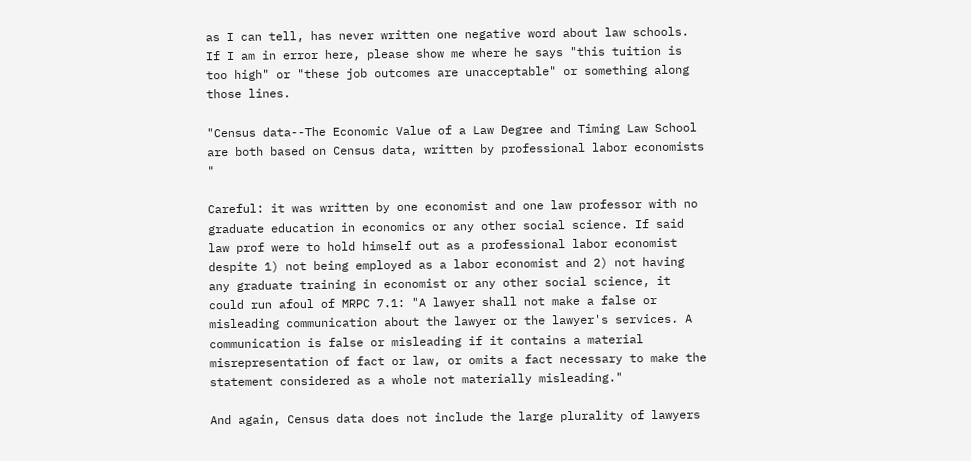as I can tell, has never written one negative word about law schools. If I am in error here, please show me where he says "this tuition is too high" or "these job outcomes are unacceptable" or something along those lines.

"Census data--The Economic Value of a Law Degree and Timing Law School are both based on Census data, written by professional labor economists "

Careful: it was written by one economist and one law professor with no graduate education in economics or any other social science. If said law prof were to hold himself out as a professional labor economist despite 1) not being employed as a labor economist and 2) not having any graduate training in economist or any other social science, it could run afoul of MRPC 7.1: "A lawyer shall not make a false or misleading communication about the lawyer or the lawyer's services. A communication is false or misleading if it contains a material misrepresentation of fact or law, or omits a fact necessary to make the statement considered as a whole not materially misleading."

And again, Census data does not include the large plurality of lawyers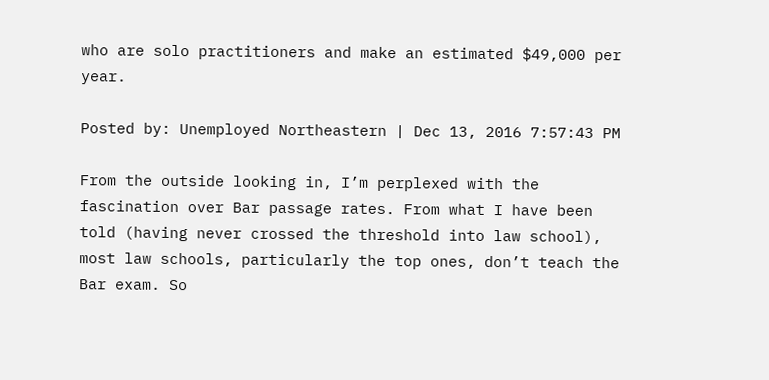who are solo practitioners and make an estimated $49,000 per year.

Posted by: Unemployed Northeastern | Dec 13, 2016 7:57:43 PM

From the outside looking in, I’m perplexed with the fascination over Bar passage rates. From what I have been told (having never crossed the threshold into law school), most law schools, particularly the top ones, don’t teach the Bar exam. So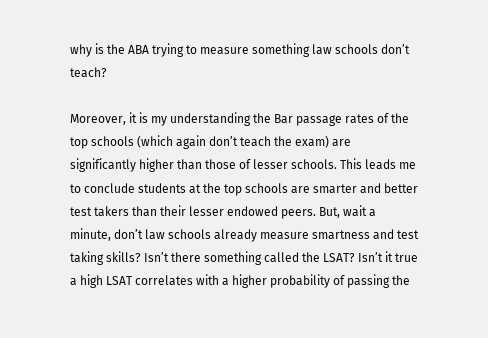why is the ABA trying to measure something law schools don’t teach?

Moreover, it is my understanding the Bar passage rates of the top schools (which again don’t teach the exam) are significantly higher than those of lesser schools. This leads me to conclude students at the top schools are smarter and better test takers than their lesser endowed peers. But, wait a minute, don’t law schools already measure smartness and test taking skills? Isn’t there something called the LSAT? Isn’t it true a high LSAT correlates with a higher probability of passing the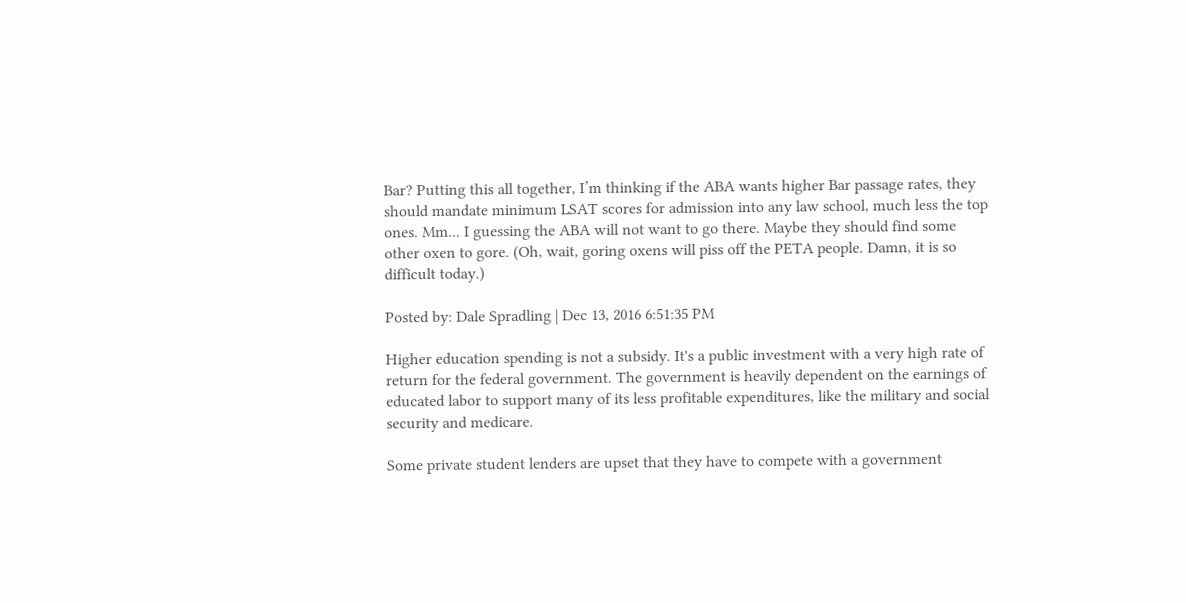Bar? Putting this all together, I’m thinking if the ABA wants higher Bar passage rates, they should mandate minimum LSAT scores for admission into any law school, much less the top ones. Mm... I guessing the ABA will not want to go there. Maybe they should find some other oxen to gore. (Oh, wait, goring oxens will piss off the PETA people. Damn, it is so difficult today.)

Posted by: Dale Spradling | Dec 13, 2016 6:51:35 PM

Higher education spending is not a subsidy. It's a public investment with a very high rate of return for the federal government. The government is heavily dependent on the earnings of educated labor to support many of its less profitable expenditures, like the military and social security and medicare.

Some private student lenders are upset that they have to compete with a government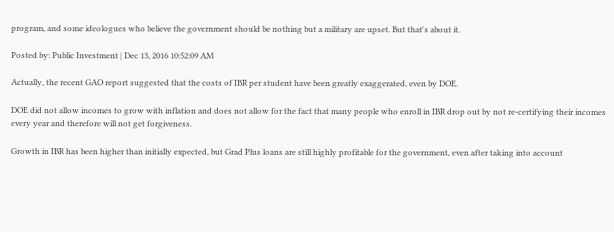program, and some ideologues who believe the government should be nothing but a military are upset. But that's about it.

Posted by: Public Investment | Dec 13, 2016 10:52:09 AM

Actually, the recent GAO report suggested that the costs of IBR per student have been greatly exaggerated, even by DOE.

DOE did not allow incomes to grow with inflation and does not allow for the fact that many people who enroll in IBR drop out by not re-certifying their incomes every year and therefore will not get forgiveness.

Growth in IBR has been higher than initially expected, but Grad Plus loans are still highly profitable for the government, even after taking into account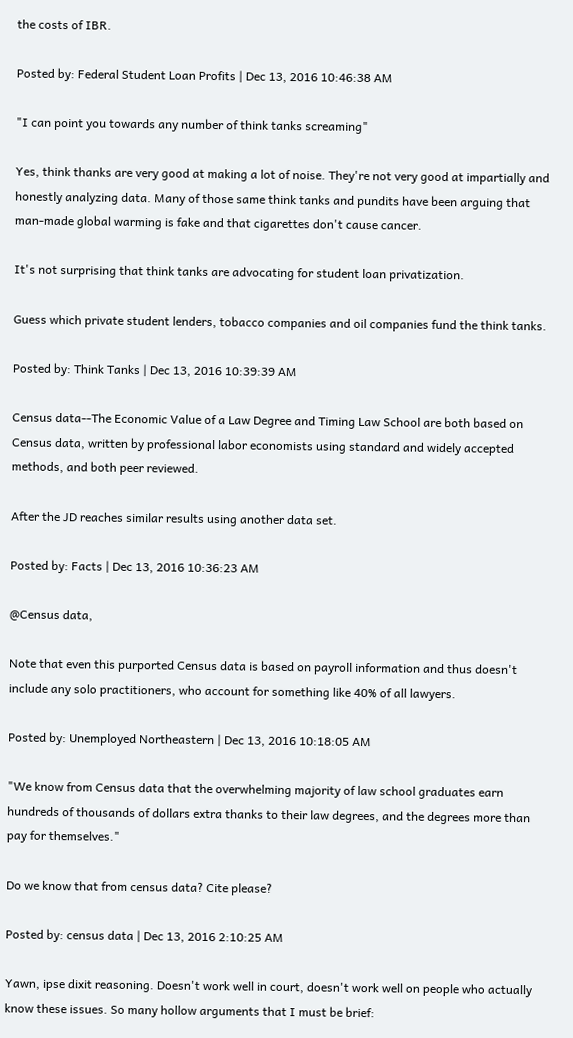the costs of IBR.

Posted by: Federal Student Loan Profits | Dec 13, 2016 10:46:38 AM

"I can point you towards any number of think tanks screaming"

Yes, think thanks are very good at making a lot of noise. They're not very good at impartially and honestly analyzing data. Many of those same think tanks and pundits have been arguing that man-made global warming is fake and that cigarettes don't cause cancer.

It's not surprising that think tanks are advocating for student loan privatization.

Guess which private student lenders, tobacco companies and oil companies fund the think tanks.

Posted by: Think Tanks | Dec 13, 2016 10:39:39 AM

Census data--The Economic Value of a Law Degree and Timing Law School are both based on Census data, written by professional labor economists using standard and widely accepted methods, and both peer reviewed.

After the JD reaches similar results using another data set.

Posted by: Facts | Dec 13, 2016 10:36:23 AM

@Census data,

Note that even this purported Census data is based on payroll information and thus doesn't include any solo practitioners, who account for something like 40% of all lawyers.

Posted by: Unemployed Northeastern | Dec 13, 2016 10:18:05 AM

"We know from Census data that the overwhelming majority of law school graduates earn hundreds of thousands of dollars extra thanks to their law degrees, and the degrees more than pay for themselves."

Do we know that from census data? Cite please?

Posted by: census data | Dec 13, 2016 2:10:25 AM

Yawn, ipse dixit reasoning. Doesn't work well in court, doesn't work well on people who actually know these issues. So many hollow arguments that I must be brief: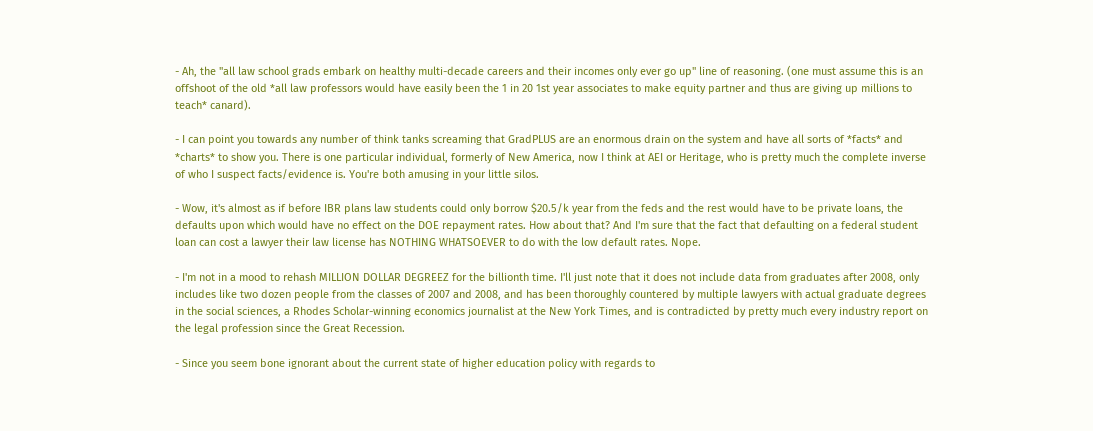- Ah, the "all law school grads embark on healthy multi-decade careers and their incomes only ever go up" line of reasoning. (one must assume this is an offshoot of the old *all law professors would have easily been the 1 in 20 1st year associates to make equity partner and thus are giving up millions to teach* canard).

- I can point you towards any number of think tanks screaming that GradPLUS are an enormous drain on the system and have all sorts of *facts* and *charts* to show you. There is one particular individual, formerly of New America, now I think at AEI or Heritage, who is pretty much the complete inverse of who I suspect facts/evidence is. You're both amusing in your little silos.

- Wow, it's almost as if before IBR plans law students could only borrow $20.5/k year from the feds and the rest would have to be private loans, the defaults upon which would have no effect on the DOE repayment rates. How about that? And I'm sure that the fact that defaulting on a federal student loan can cost a lawyer their law license has NOTHING WHATSOEVER to do with the low default rates. Nope.

- I'm not in a mood to rehash MILLION DOLLAR DEGREEZ for the billionth time. I'll just note that it does not include data from graduates after 2008, only includes like two dozen people from the classes of 2007 and 2008, and has been thoroughly countered by multiple lawyers with actual graduate degrees in the social sciences, a Rhodes Scholar-winning economics journalist at the New York Times, and is contradicted by pretty much every industry report on the legal profession since the Great Recession.

- Since you seem bone ignorant about the current state of higher education policy with regards to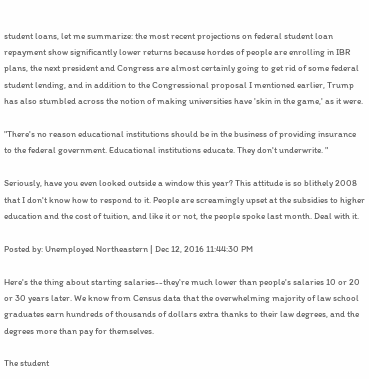student loans, let me summarize: the most recent projections on federal student loan repayment show significantly lower returns because hordes of people are enrolling in IBR plans, the next president and Congress are almost certainly going to get rid of some federal student lending, and in addition to the Congressional proposal I mentioned earlier, Trump has also stumbled across the notion of making universities have 'skin in the game,' as it were.

"There's no reason educational institutions should be in the business of providing insurance to the federal government. Educational institutions educate. They don't underwrite. "

Seriously, have you even looked outside a window this year? This attitude is so blithely 2008 that I don't know how to respond to it. People are screamingly upset at the subsidies to higher education and the cost of tuition, and like it or not, the people spoke last month. Deal with it.

Posted by: Unemployed Northeastern | Dec 12, 2016 11:44:30 PM

Here's the thing about starting salaries--they're much lower than people's salaries 10 or 20 or 30 years later. We know from Census data that the overwhelming majority of law school graduates earn hundreds of thousands of dollars extra thanks to their law degrees, and the degrees more than pay for themselves.

The student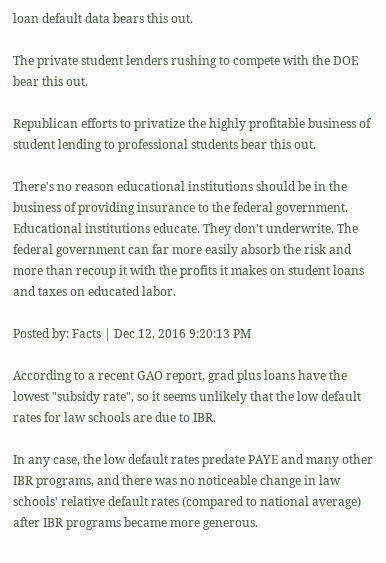loan default data bears this out.

The private student lenders rushing to compete with the DOE bear this out.

Republican efforts to privatize the highly profitable business of student lending to professional students bear this out.

There's no reason educational institutions should be in the business of providing insurance to the federal government. Educational institutions educate. They don't underwrite. The federal government can far more easily absorb the risk and more than recoup it with the profits it makes on student loans and taxes on educated labor.

Posted by: Facts | Dec 12, 2016 9:20:13 PM

According to a recent GAO report, grad plus loans have the lowest "subsidy rate", so it seems unlikely that the low default rates for law schools are due to IBR.

In any case, the low default rates predate PAYE and many other IBR programs, and there was no noticeable change in law schools' relative default rates (compared to national average) after IBR programs became more generous.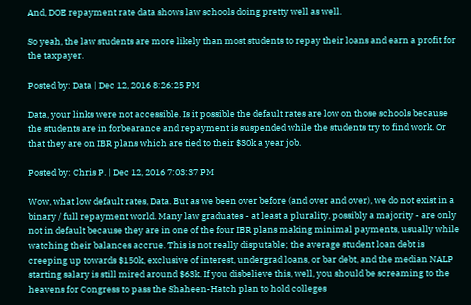And, DOE repayment rate data shows law schools doing pretty well as well.

So yeah, the law students are more likely than most students to repay their loans and earn a profit for the taxpayer.

Posted by: Data | Dec 12, 2016 8:26:25 PM

Data, your links were not accessible. Is it possible the default rates are low on those schools because the students are in forbearance and repayment is suspended while the students try to find work. Or that they are on IBR plans which are tied to their $30k a year job.

Posted by: Chris P. | Dec 12, 2016 7:03:37 PM

Wow, what low default rates, Data. But as we been over before (and over and over), we do not exist in a binary / full repayment world. Many law graduates - at least a plurality, possibly a majority - are only not in default because they are in one of the four IBR plans making minimal payments, usually while watching their balances accrue. This is not really disputable; the average student loan debt is creeping up towards $150k, exclusive of interest, undergrad loans, or bar debt, and the median NALP starting salary is still mired around $63k. If you disbelieve this, well, you should be screaming to the heavens for Congress to pass the Shaheen-Hatch plan to hold colleges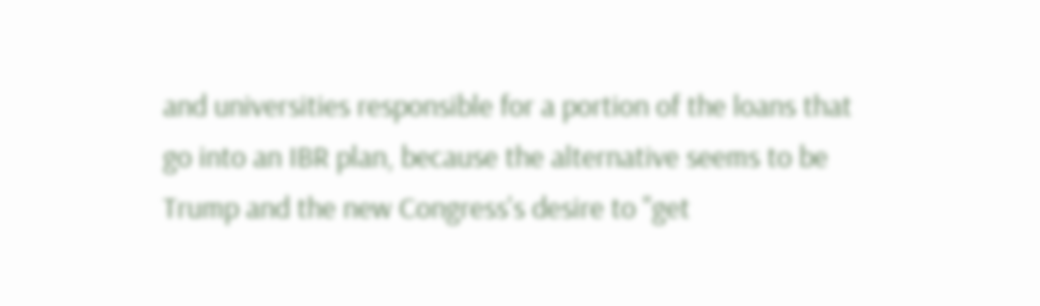and universities responsible for a portion of the loans that go into an IBR plan, because the alternative seems to be Trump and the new Congress's desire to "get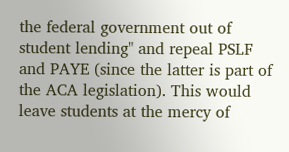the federal government out of student lending" and repeal PSLF and PAYE (since the latter is part of the ACA legislation). This would leave students at the mercy of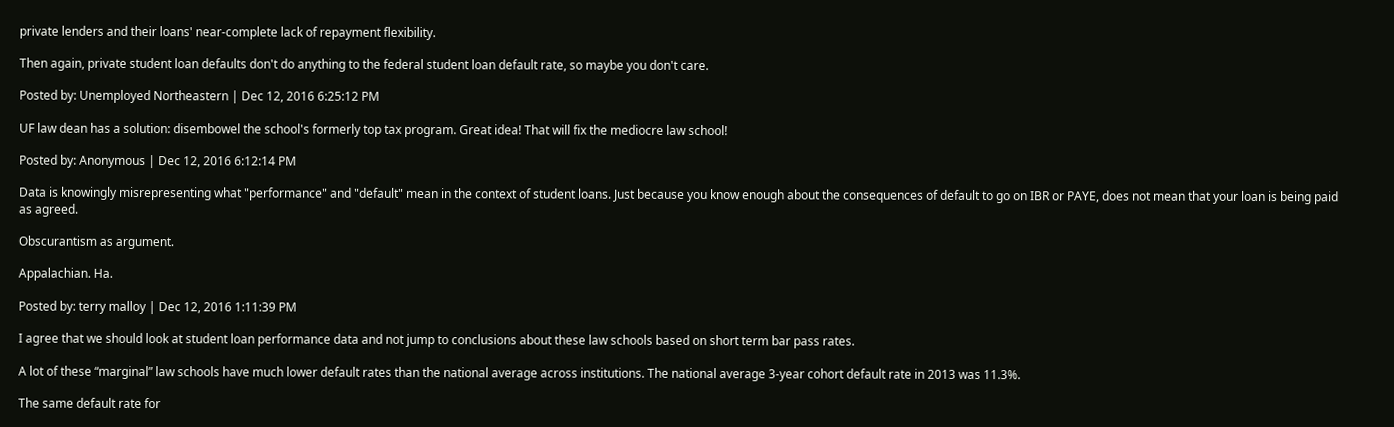private lenders and their loans' near-complete lack of repayment flexibility.

Then again, private student loan defaults don't do anything to the federal student loan default rate, so maybe you don't care.

Posted by: Unemployed Northeastern | Dec 12, 2016 6:25:12 PM

UF law dean has a solution: disembowel the school's formerly top tax program. Great idea! That will fix the mediocre law school!

Posted by: Anonymous | Dec 12, 2016 6:12:14 PM

Data is knowingly misrepresenting what "performance" and "default" mean in the context of student loans. Just because you know enough about the consequences of default to go on IBR or PAYE, does not mean that your loan is being paid as agreed.

Obscurantism as argument.

Appalachian. Ha.

Posted by: terry malloy | Dec 12, 2016 1:11:39 PM

I agree that we should look at student loan performance data and not jump to conclusions about these law schools based on short term bar pass rates.

A lot of these “marginal” law schools have much lower default rates than the national average across institutions. The national average 3-year cohort default rate in 2013 was 11.3%.

The same default rate for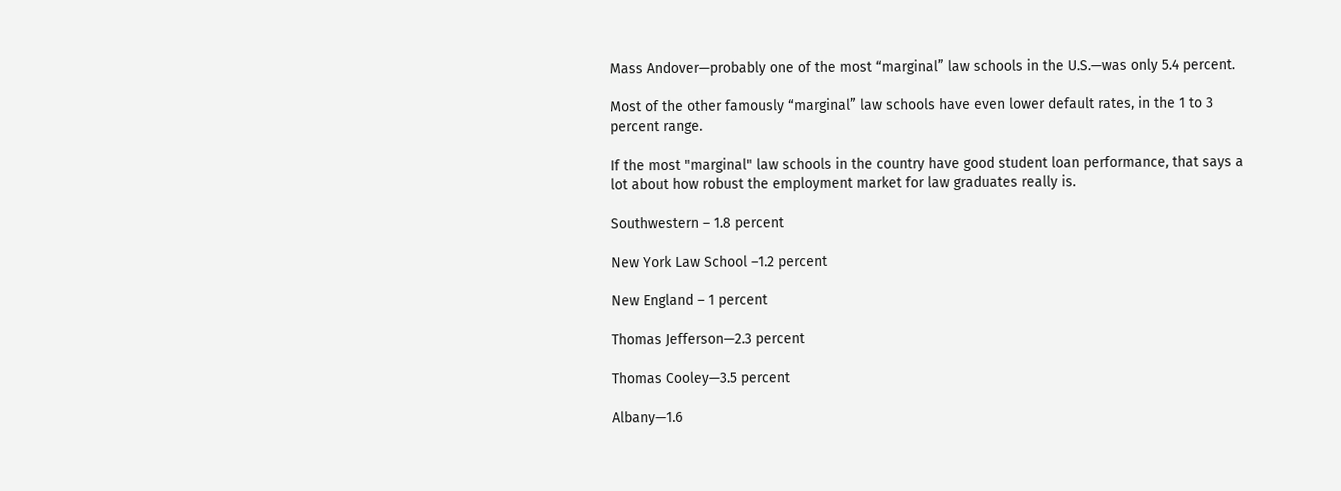Mass Andover—probably one of the most “marginal” law schools in the U.S.—was only 5.4 percent.

Most of the other famously “marginal” law schools have even lower default rates, in the 1 to 3 percent range.

If the most "marginal" law schools in the country have good student loan performance, that says a lot about how robust the employment market for law graduates really is.

Southwestern – 1.8 percent

New York Law School –1.2 percent

New England – 1 percent

Thomas Jefferson—2.3 percent

Thomas Cooley—3.5 percent

Albany—1.6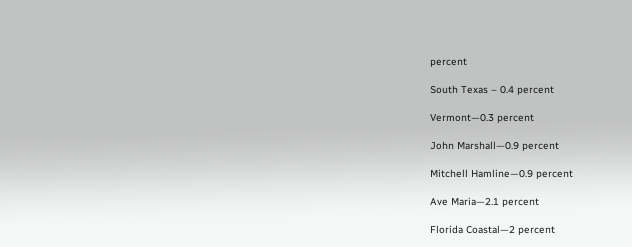percent

South Texas – 0.4 percent

Vermont—0.3 percent

John Marshall—0.9 percent

Mitchell Hamline—0.9 percent

Ave Maria—2.1 percent

Florida Coastal—2 percent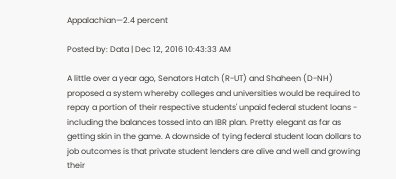Appalachian—2.4 percent

Posted by: Data | Dec 12, 2016 10:43:33 AM

A little over a year ago, Senators Hatch (R-UT) and Shaheen (D-NH) proposed a system whereby colleges and universities would be required to repay a portion of their respective students' unpaid federal student loans - including the balances tossed into an IBR plan. Pretty elegant as far as getting skin in the game. A downside of tying federal student loan dollars to job outcomes is that private student lenders are alive and well and growing their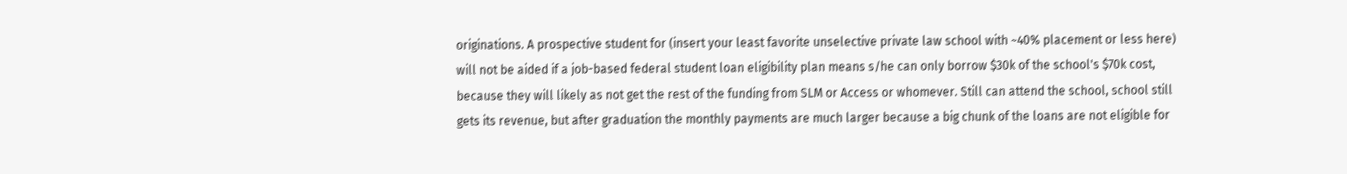originations. A prospective student for (insert your least favorite unselective private law school with ~40% placement or less here) will not be aided if a job-based federal student loan eligibility plan means s/he can only borrow $30k of the school's $70k cost, because they will likely as not get the rest of the funding from SLM or Access or whomever. Still can attend the school, school still gets its revenue, but after graduation the monthly payments are much larger because a big chunk of the loans are not eligible for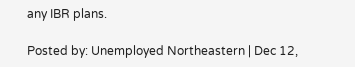any IBR plans.

Posted by: Unemployed Northeastern | Dec 12,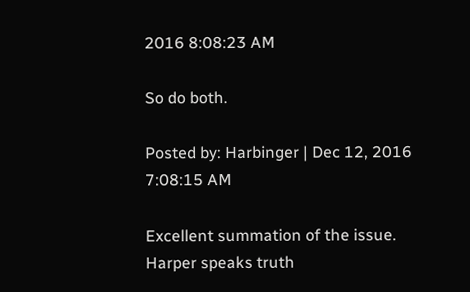2016 8:08:23 AM

So do both.

Posted by: Harbinger | Dec 12, 2016 7:08:15 AM

Excellent summation of the issue. Harper speaks truth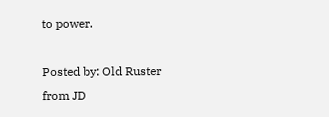to power.

Posted by: Old Ruster from JD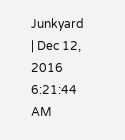Junkyard | Dec 12, 2016 6:21:44 AM